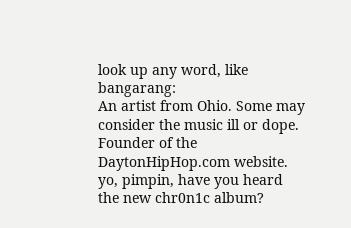look up any word, like bangarang:
An artist from Ohio. Some may consider the music ill or dope. Founder of the DaytonHipHop.com website.
yo, pimpin, have you heard the new chr0n1c album?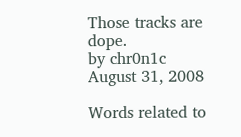Those tracks are dope.
by chr0n1c August 31, 2008

Words related to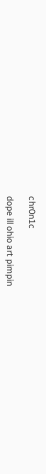chr0n1c

dope ill ohio art pimpin